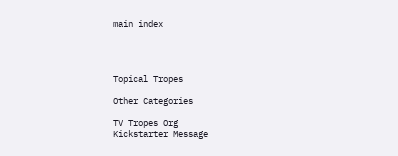main index




Topical Tropes

Other Categories

TV Tropes Org
Kickstarter Message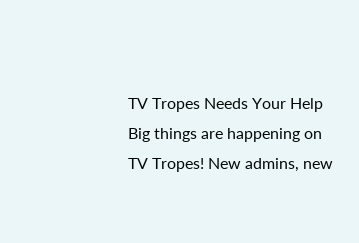TV Tropes Needs Your Help
Big things are happening on TV Tropes! New admins, new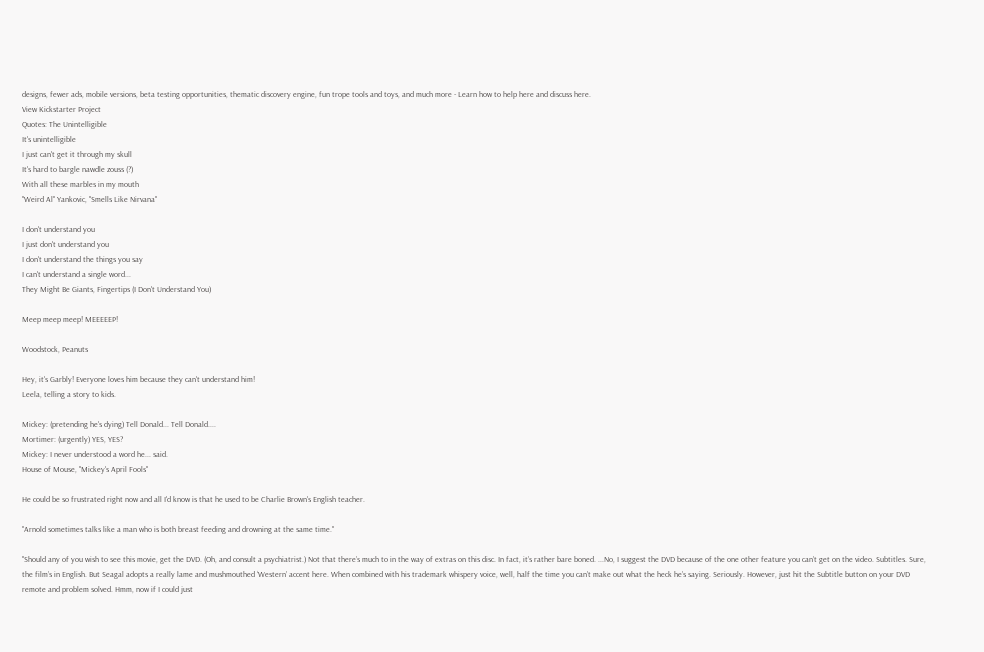designs, fewer ads, mobile versions, beta testing opportunities, thematic discovery engine, fun trope tools and toys, and much more - Learn how to help here and discuss here.
View Kickstarter Project
Quotes: The Unintelligible
It's unintelligible
I just can't get it through my skull
It's hard to bargle nawdle zouss (?)
With all these marbles in my mouth
"Weird Al" Yankovic, "Smells Like Nirvana"

I don't understand you
I just don't understand you
I don't understand the things you say
I can't understand a single word...
They Might Be Giants, Fingertips (I Don't Understand You)

Meep meep meep! MEEEEEP!

Woodstock, Peanuts

Hey, it's Garbly! Everyone loves him because they can't understand him!
Leela, telling a story to kids.

Mickey: (pretending he's dying) Tell Donald... Tell Donald....
Mortimer: (urgently) YES, YES?
Mickey: I never understood a word he... said.
House of Mouse, "Mickey's April Fools"

He could be so frustrated right now and all I'd know is that he used to be Charlie Brown's English teacher.

"Arnold sometimes talks like a man who is both breast feeding and drowning at the same time."

"Should any of you wish to see this movie, get the DVD. (Oh, and consult a psychiatrist.) Not that there’s much to in the way of extras on this disc. In fact, it’s rather bare boned. ...No, I suggest the DVD because of the one other feature you can’t get on the video. Subtitles. Sure, the film’s in English. But Seagal adopts a really lame and mushmouthed ‘Western’ accent here. When combined with his trademark whispery voice, well, half the time you can’t make out what the heck he’s saying. Seriously. However, just hit the Subtitle button on your DVD remote and problem solved. Hmm, now if I could just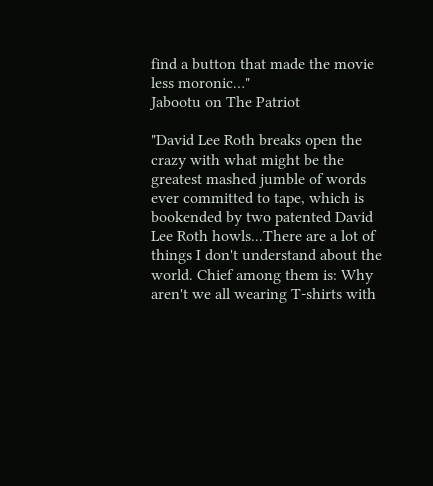find a button that made the movie less moronic…"
Jabootu on The Patriot

"David Lee Roth breaks open the crazy with what might be the greatest mashed jumble of words ever committed to tape, which is bookended by two patented David Lee Roth howls...There are a lot of things I don't understand about the world. Chief among them is: Why aren't we all wearing T-shirts with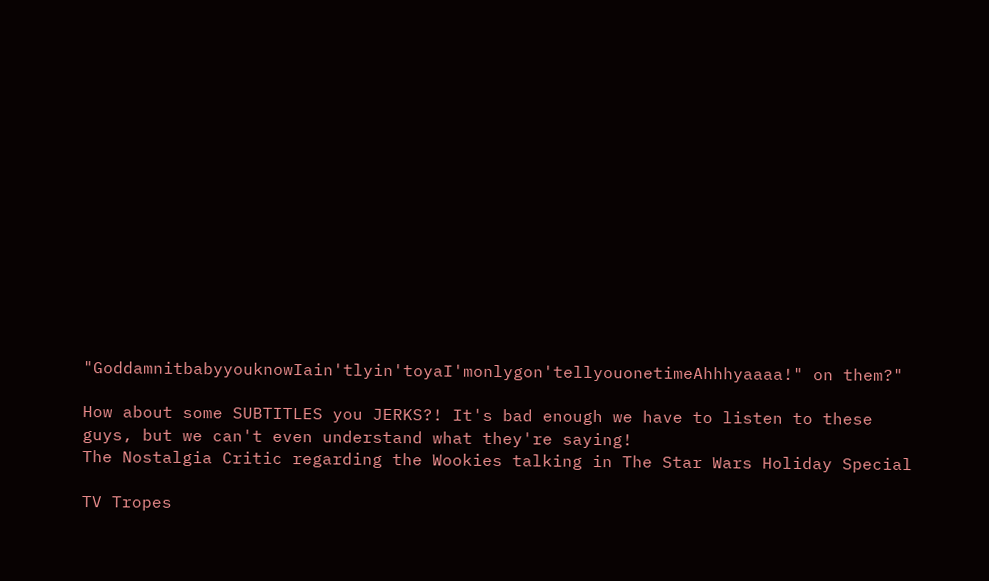"GoddamnitbabyyouknowIain'tlyin'toyaI'monlygon'tellyouonetimeAhhhyaaaa!" on them?"

How about some SUBTITLES you JERKS?! It's bad enough we have to listen to these guys, but we can't even understand what they're saying!
The Nostalgia Critic regarding the Wookies talking in The Star Wars Holiday Special

TV Tropes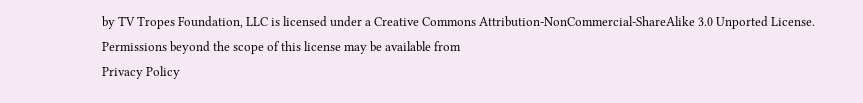by TV Tropes Foundation, LLC is licensed under a Creative Commons Attribution-NonCommercial-ShareAlike 3.0 Unported License.
Permissions beyond the scope of this license may be available from
Privacy Policy